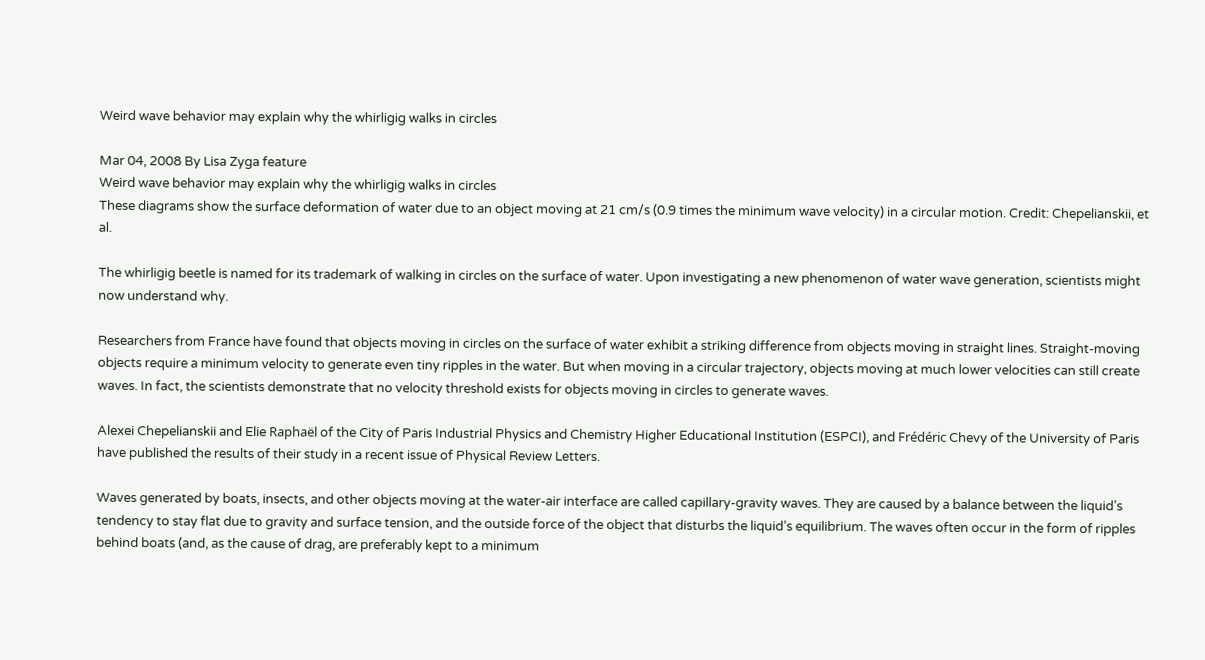Weird wave behavior may explain why the whirligig walks in circles

Mar 04, 2008 By Lisa Zyga feature
Weird wave behavior may explain why the whirligig walks in circles
These diagrams show the surface deformation of water due to an object moving at 21 cm/s (0.9 times the minimum wave velocity) in a circular motion. Credit: Chepelianskii, et al.

The whirligig beetle is named for its trademark of walking in circles on the surface of water. Upon investigating a new phenomenon of water wave generation, scientists might now understand why.

Researchers from France have found that objects moving in circles on the surface of water exhibit a striking difference from objects moving in straight lines. Straight-moving objects require a minimum velocity to generate even tiny ripples in the water. But when moving in a circular trajectory, objects moving at much lower velocities can still create waves. In fact, the scientists demonstrate that no velocity threshold exists for objects moving in circles to generate waves.

Alexei Chepelianskii and Elie Raphaël of the City of Paris Industrial Physics and Chemistry Higher Educational Institution (ESPCI), and Frédéric Chevy of the University of Paris have published the results of their study in a recent issue of Physical Review Letters.

Waves generated by boats, insects, and other objects moving at the water-air interface are called capillary-gravity waves. They are caused by a balance between the liquid’s tendency to stay flat due to gravity and surface tension, and the outside force of the object that disturbs the liquid’s equilibrium. The waves often occur in the form of ripples behind boats (and, as the cause of drag, are preferably kept to a minimum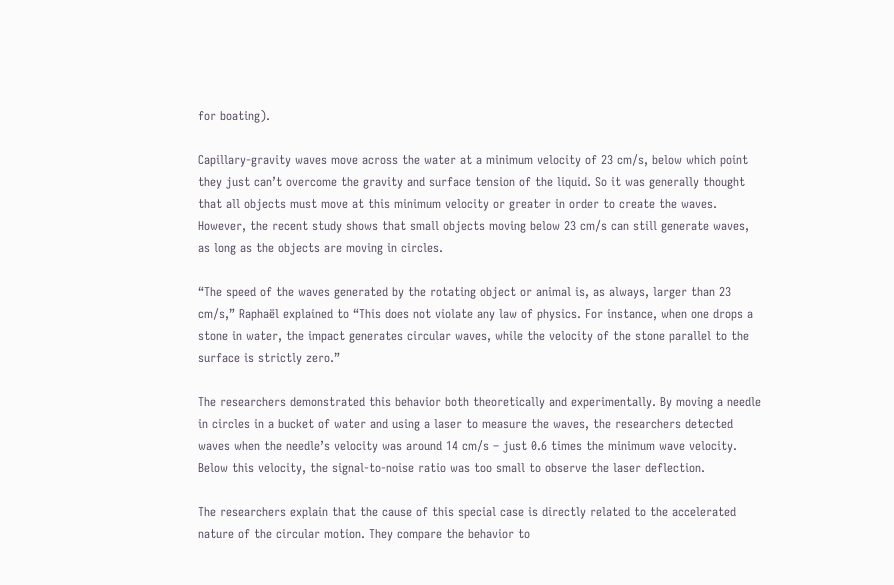for boating).

Capillary-gravity waves move across the water at a minimum velocity of 23 cm/s, below which point they just can’t overcome the gravity and surface tension of the liquid. So it was generally thought that all objects must move at this minimum velocity or greater in order to create the waves. However, the recent study shows that small objects moving below 23 cm/s can still generate waves, as long as the objects are moving in circles.

“The speed of the waves generated by the rotating object or animal is, as always, larger than 23 cm/s,” Raphaël explained to “This does not violate any law of physics. For instance, when one drops a stone in water, the impact generates circular waves, while the velocity of the stone parallel to the surface is strictly zero.”

The researchers demonstrated this behavior both theoretically and experimentally. By moving a needle in circles in a bucket of water and using a laser to measure the waves, the researchers detected waves when the needle’s velocity was around 14 cm/s – just 0.6 times the minimum wave velocity. Below this velocity, the signal-to-noise ratio was too small to observe the laser deflection.

The researchers explain that the cause of this special case is directly related to the accelerated nature of the circular motion. They compare the behavior to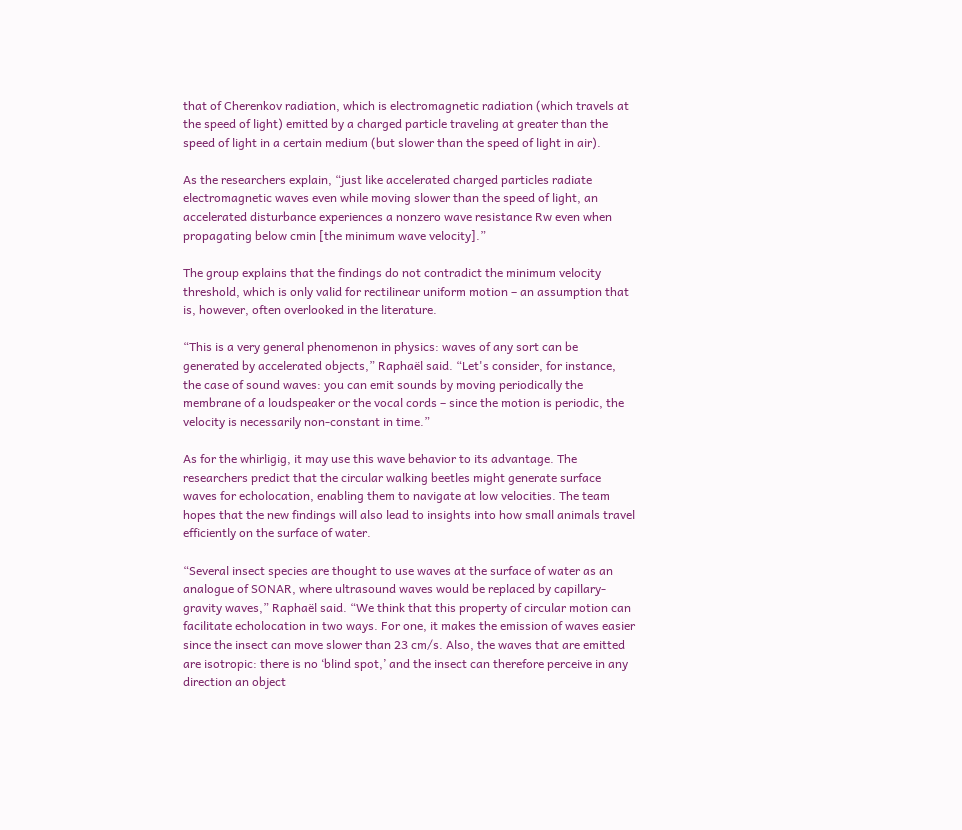that of Cherenkov radiation, which is electromagnetic radiation (which travels at the speed of light) emitted by a charged particle traveling at greater than the speed of light in a certain medium (but slower than the speed of light in air).

As the researchers explain, “just like accelerated charged particles radiate electromagnetic waves even while moving slower than the speed of light, an accelerated disturbance experiences a nonzero wave resistance Rw even when propagating below cmin [the minimum wave velocity].”

The group explains that the findings do not contradict the minimum velocity threshold, which is only valid for rectilinear uniform motion – an assumption that is, however, often overlooked in the literature.

“This is a very general phenomenon in physics: waves of any sort can be generated by accelerated objects,” Raphaël said. “Let's consider, for instance, the case of sound waves: you can emit sounds by moving periodically the membrane of a loudspeaker or the vocal cords – since the motion is periodic, the velocity is necessarily non-constant in time.”

As for the whirligig, it may use this wave behavior to its advantage. The researchers predict that the circular walking beetles might generate surface waves for echolocation, enabling them to navigate at low velocities. The team hopes that the new findings will also lead to insights into how small animals travel efficiently on the surface of water.

“Several insect species are thought to use waves at the surface of water as an analogue of SONAR, where ultrasound waves would be replaced by capillary-gravity waves,” Raphaël said. “We think that this property of circular motion can facilitate echolocation in two ways. For one, it makes the emission of waves easier since the insect can move slower than 23 cm/s. Also, the waves that are emitted are isotropic: there is no ‘blind spot,’ and the insect can therefore perceive in any direction an object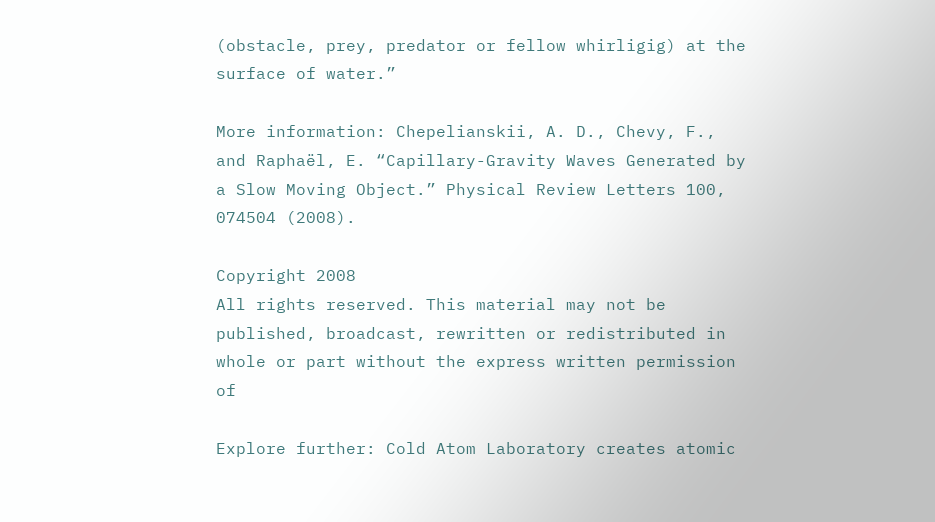(obstacle, prey, predator or fellow whirligig) at the surface of water.”

More information: Chepelianskii, A. D., Chevy, F., and Raphaël, E. “Capillary-Gravity Waves Generated by a Slow Moving Object.” Physical Review Letters 100, 074504 (2008).

Copyright 2008
All rights reserved. This material may not be published, broadcast, rewritten or redistributed in whole or part without the express written permission of

Explore further: Cold Atom Laboratory creates atomic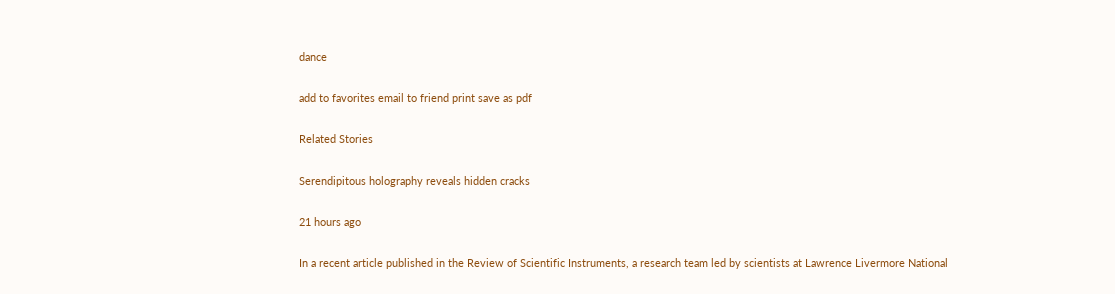dance

add to favorites email to friend print save as pdf

Related Stories

Serendipitous holography reveals hidden cracks

21 hours ago

In a recent article published in the Review of Scientific Instruments, a research team led by scientists at Lawrence Livermore National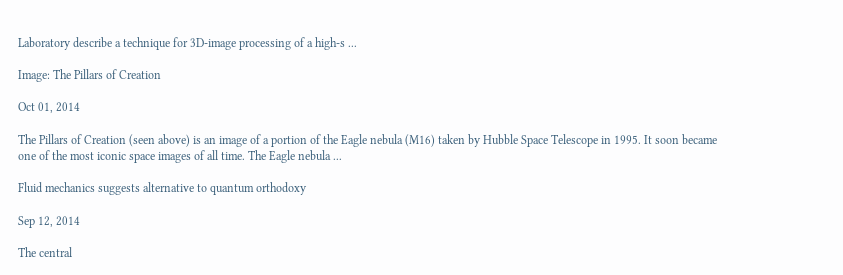Laboratory describe a technique for 3D-image processing of a high-s ...

Image: The Pillars of Creation

Oct 01, 2014

The Pillars of Creation (seen above) is an image of a portion of the Eagle nebula (M16) taken by Hubble Space Telescope in 1995. It soon became one of the most iconic space images of all time. The Eagle nebula ...

Fluid mechanics suggests alternative to quantum orthodoxy

Sep 12, 2014

The central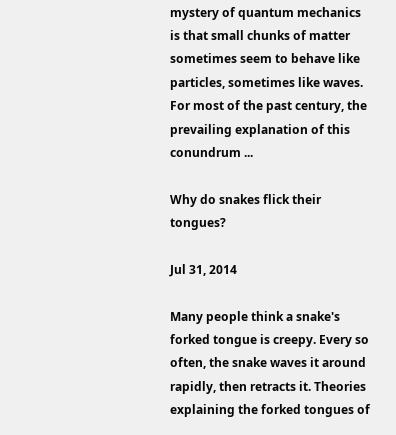mystery of quantum mechanics is that small chunks of matter sometimes seem to behave like particles, sometimes like waves. For most of the past century, the prevailing explanation of this conundrum ...

Why do snakes flick their tongues?

Jul 31, 2014

Many people think a snake's forked tongue is creepy. Every so often, the snake waves it around rapidly, then retracts it. Theories explaining the forked tongues of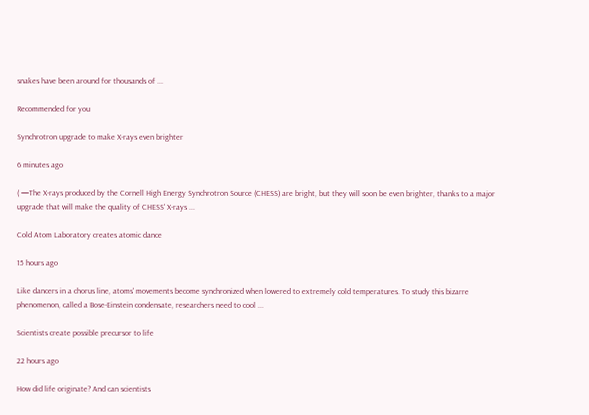snakes have been around for thousands of ...

Recommended for you

Synchrotron upgrade to make X-rays even brighter

6 minutes ago

( —The X-rays produced by the Cornell High Energy Synchrotron Source (CHESS) are bright, but they will soon be even brighter, thanks to a major upgrade that will make the quality of CHESS' X-rays ...

Cold Atom Laboratory creates atomic dance

15 hours ago

Like dancers in a chorus line, atoms' movements become synchronized when lowered to extremely cold temperatures. To study this bizarre phenomenon, called a Bose-Einstein condensate, researchers need to cool ...

Scientists create possible precursor to life

22 hours ago

How did life originate? And can scientists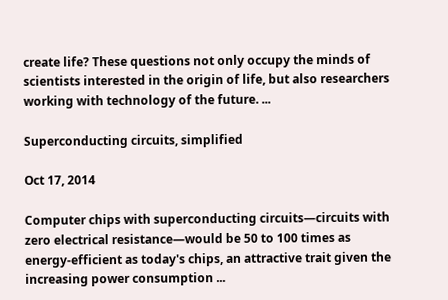create life? These questions not only occupy the minds of scientists interested in the origin of life, but also researchers working with technology of the future. ...

Superconducting circuits, simplified

Oct 17, 2014

Computer chips with superconducting circuits—circuits with zero electrical resistance—would be 50 to 100 times as energy-efficient as today's chips, an attractive trait given the increasing power consumption ...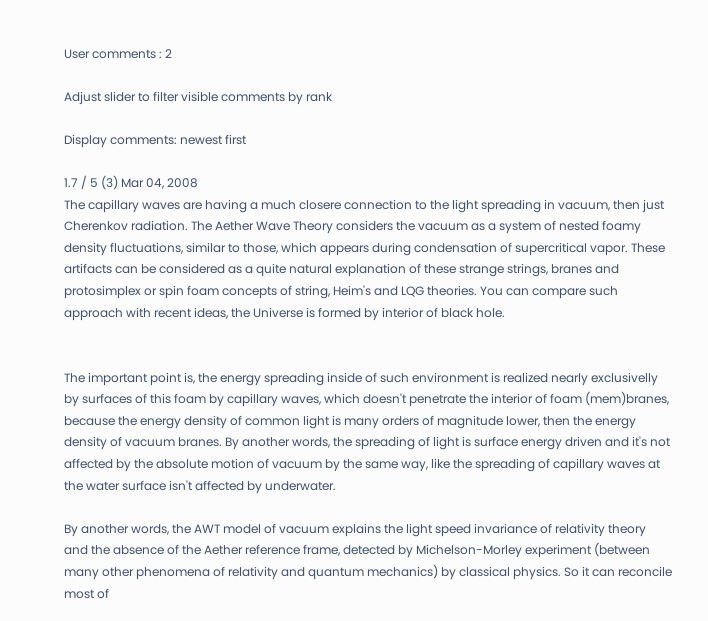User comments : 2

Adjust slider to filter visible comments by rank

Display comments: newest first

1.7 / 5 (3) Mar 04, 2008
The capillary waves are having a much closere connection to the light spreading in vacuum, then just Cherenkov radiation. The Aether Wave Theory considers the vacuum as a system of nested foamy density fluctuations, similar to those, which appears during condensation of supercritical vapor. These artifacts can be considered as a quite natural explanation of these strange strings, branes and protosimplex or spin foam concepts of string, Heim's and LQG theories. You can compare such approach with recent ideas, the Universe is formed by interior of black hole.


The important point is, the energy spreading inside of such environment is realized nearly exclusivelly by surfaces of this foam by capillary waves, which doesn't penetrate the interior of foam (mem)branes, because the energy density of common light is many orders of magnitude lower, then the energy density of vacuum branes. By another words, the spreading of light is surface energy driven and it's not affected by the absolute motion of vacuum by the same way, like the spreading of capillary waves at the water surface isn't affected by underwater.

By another words, the AWT model of vacuum explains the light speed invariance of relativity theory and the absence of the Aether reference frame, detected by Michelson-Morley experiment (between many other phenomena of relativity and quantum mechanics) by classical physics. So it can reconcile most of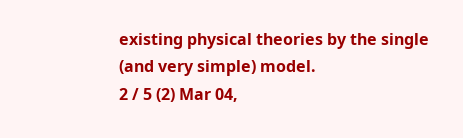existing physical theories by the single (and very simple) model.
2 / 5 (2) Mar 04,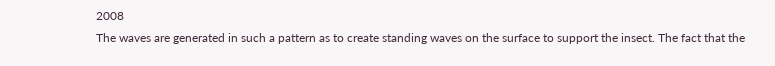2008
The waves are generated in such a pattern as to create standing waves on the surface to support the insect. The fact that the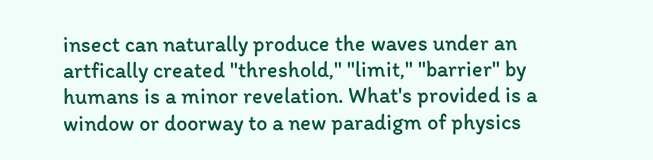insect can naturally produce the waves under an artfically created "threshold," "limit," "barrier" by humans is a minor revelation. What's provided is a window or doorway to a new paradigm of physics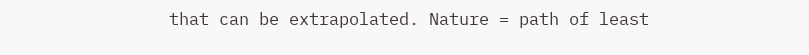that can be extrapolated. Nature = path of least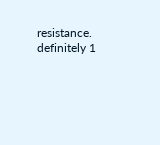resistance. definitely 1